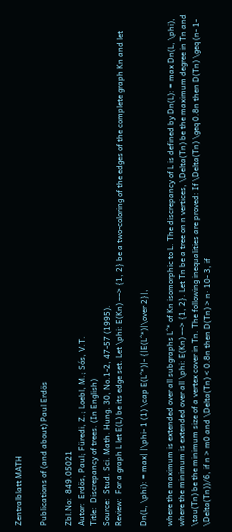Zentralblatt MATH

Publications of (and about) Paul Erdös

Zbl.No:  849.05021
Autor:  Erdös, Paul; Füredi, Z.; Loebl, M.; Sós, V.T.
Title:  Discrepancy of trees. (In English)
Source:  Stud. Sci. Math. Hung. 30, No.1-2, 47-57 (1995).
Review:  For a graph L let E(L) be its edge set. Let \phi: E(Kn) ––> {1, 2} be a two-coloring of the edges of the complete graph Kn and let

Dn(L, \phi): = max| |\phi- 1 (1) \cap E(L^*)|- {|E(L^*)|\over 2}|,

where the maximum is extended over all subgraphs L^* of Kn isomorphic to L. The discrepancy of L is defined by Dn(L): = max Dn(L, \phi), where the minimum is extended over all \phi: E(Kn) ––> {1, 2}. Let Tn be a tree on n vertices, \Delta(Tn) be the maximum degree in Tn and \tau(Tn) be the minimum size of a vertex cover in Tn. The following inequalities are proved: If \Delta(Tn) \geq 0.8n then D(Tn) \geq (n- 1- \Delta(Tn))/6, if n > m0 and \Delta(Tn) < 0.8n then D(Tn) > n· 10- 3, if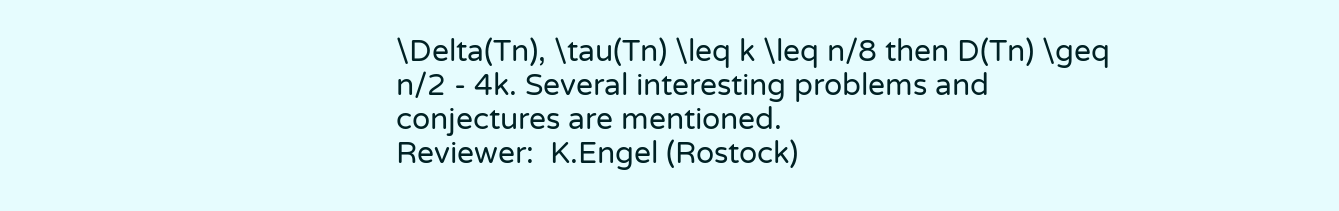\Delta(Tn), \tau(Tn) \leq k \leq n/8 then D(Tn) \geq n/2 - 4k. Several interesting problems and conjectures are mentioned.
Reviewer:  K.Engel (Rostock)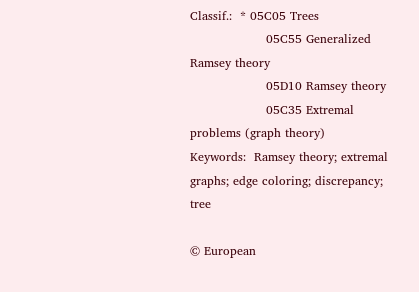Classif.:  * 05C05 Trees
                   05C55 Generalized Ramsey theory
                   05D10 Ramsey theory
                   05C35 Extremal problems (graph theory)
Keywords:  Ramsey theory; extremal graphs; edge coloring; discrepancy; tree

© European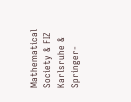Mathematical Society & FIZ Karlsruhe & Springer-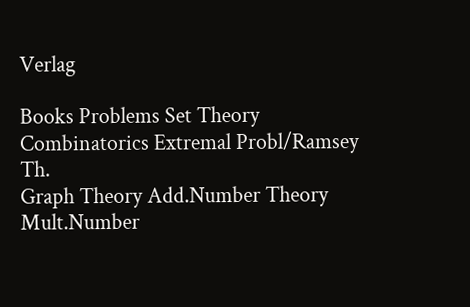Verlag

Books Problems Set Theory Combinatorics Extremal Probl/Ramsey Th.
Graph Theory Add.Number Theory Mult.Number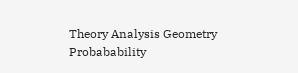Theory Analysis Geometry
Probabability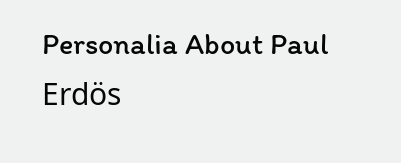Personalia About Paul Erdös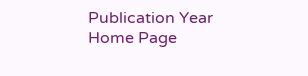Publication Year Home Page